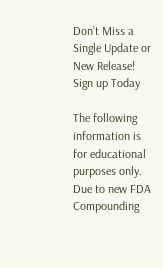Don’t Miss a Single Update or New Release! Sign up Today

The following information is for educational purposes only. Due to new FDA Compounding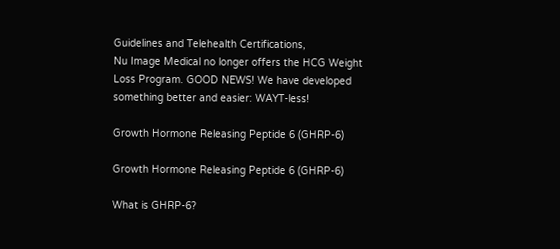Guidelines and Telehealth Certifications,
Nu Image Medical no longer offers the HCG Weight Loss Program. GOOD NEWS! We have developed something better and easier: WAYT-less!

Growth Hormone Releasing Peptide 6 (GHRP-6)

Growth Hormone Releasing Peptide 6 (GHRP-6)

What is GHRP-6?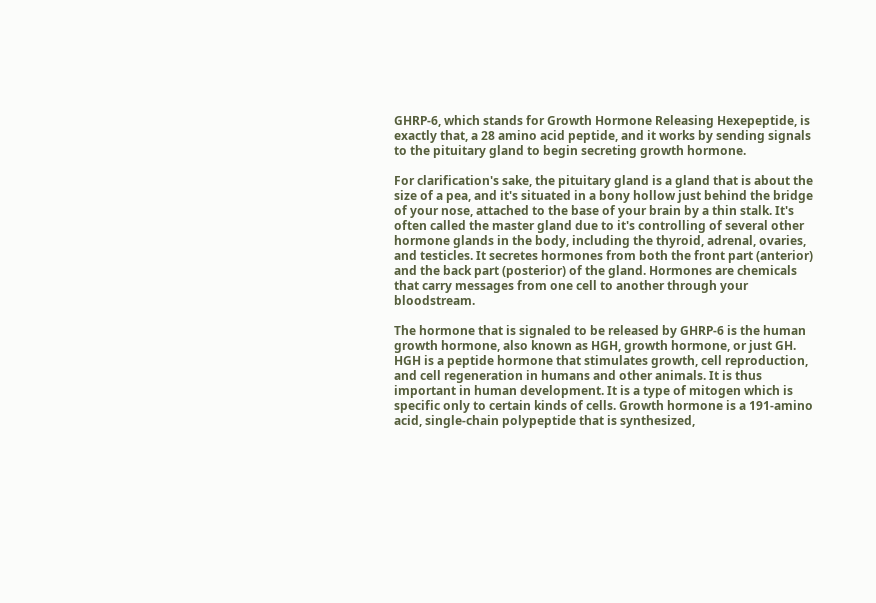GHRP-6, which stands for Growth Hormone Releasing Hexepeptide, is exactly that, a 28 amino acid peptide, and it works by sending signals to the pituitary gland to begin secreting growth hormone.

For clarification's sake, the pituitary gland is a gland that is about the size of a pea, and it's situated in a bony hollow just behind the bridge of your nose, attached to the base of your brain by a thin stalk. It's often called the master gland due to it's controlling of several other hormone glands in the body, including the thyroid, adrenal, ovaries, and testicles. It secretes hormones from both the front part (anterior) and the back part (posterior) of the gland. Hormones are chemicals that carry messages from one cell to another through your bloodstream.

The hormone that is signaled to be released by GHRP-6 is the human growth hormone, also known as HGH, growth hormone, or just GH. HGH is a peptide hormone that stimulates growth, cell reproduction, and cell regeneration in humans and other animals. It is thus important in human development. It is a type of mitogen which is specific only to certain kinds of cells. Growth hormone is a 191-amino acid, single-chain polypeptide that is synthesized,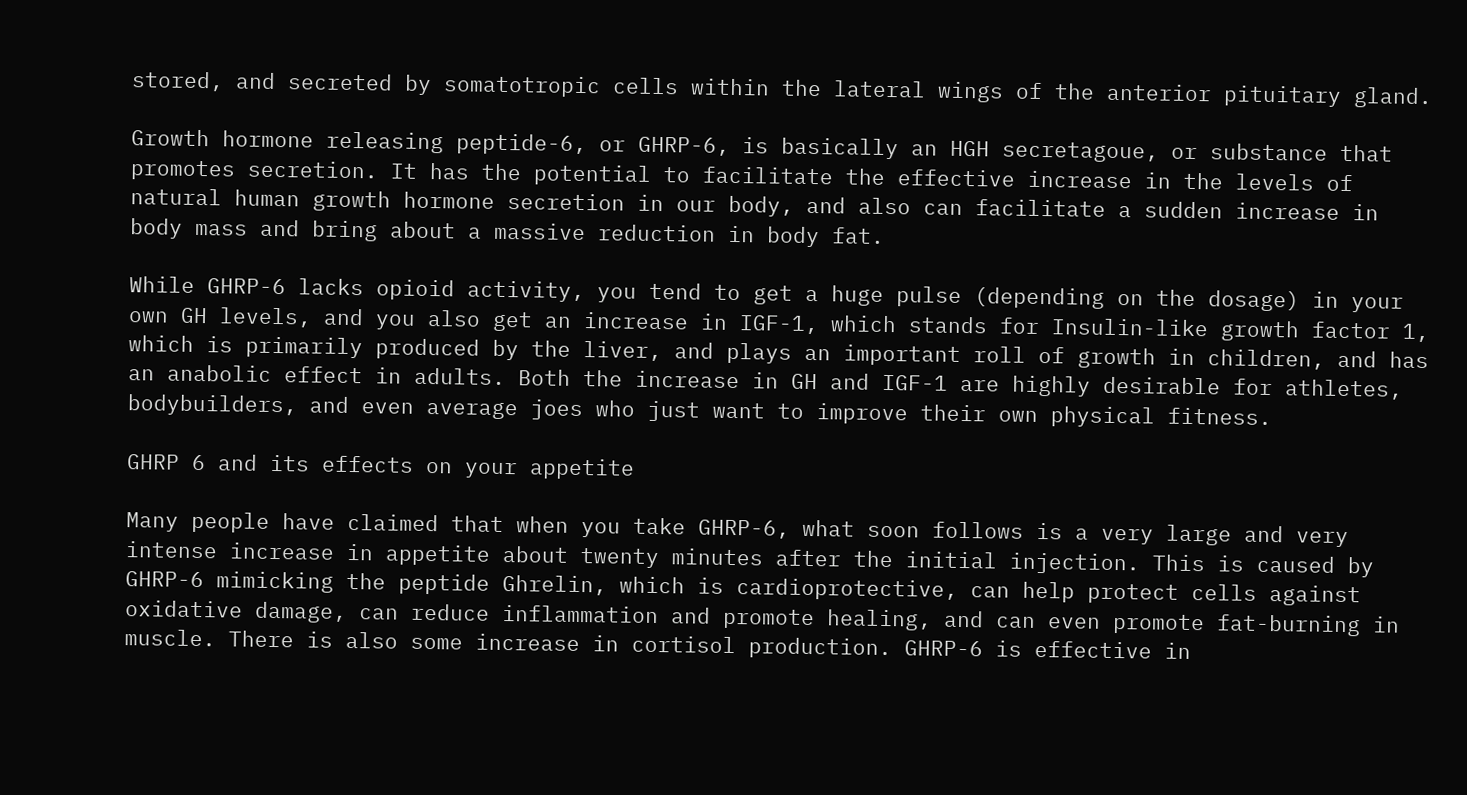stored, and secreted by somatotropic cells within the lateral wings of the anterior pituitary gland.

Growth hormone releasing peptide-6, or GHRP-6, is basically an HGH secretagoue, or substance that promotes secretion. It has the potential to facilitate the effective increase in the levels of natural human growth hormone secretion in our body, and also can facilitate a sudden increase in body mass and bring about a massive reduction in body fat.

While GHRP-6 lacks opioid activity, you tend to get a huge pulse (depending on the dosage) in your own GH levels, and you also get an increase in IGF-1, which stands for Insulin-like growth factor 1, which is primarily produced by the liver, and plays an important roll of growth in children, and has an anabolic effect in adults. Both the increase in GH and IGF-1 are highly desirable for athletes, bodybuilders, and even average joes who just want to improve their own physical fitness.

GHRP 6 and its effects on your appetite

Many people have claimed that when you take GHRP-6, what soon follows is a very large and very intense increase in appetite about twenty minutes after the initial injection. This is caused by GHRP-6 mimicking the peptide Ghrelin, which is cardioprotective, can help protect cells against oxidative damage, can reduce inflammation and promote healing, and can even promote fat-burning in muscle. There is also some increase in cortisol production. GHRP-6 is effective in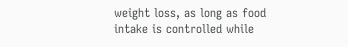weight loss, as long as food intake is controlled while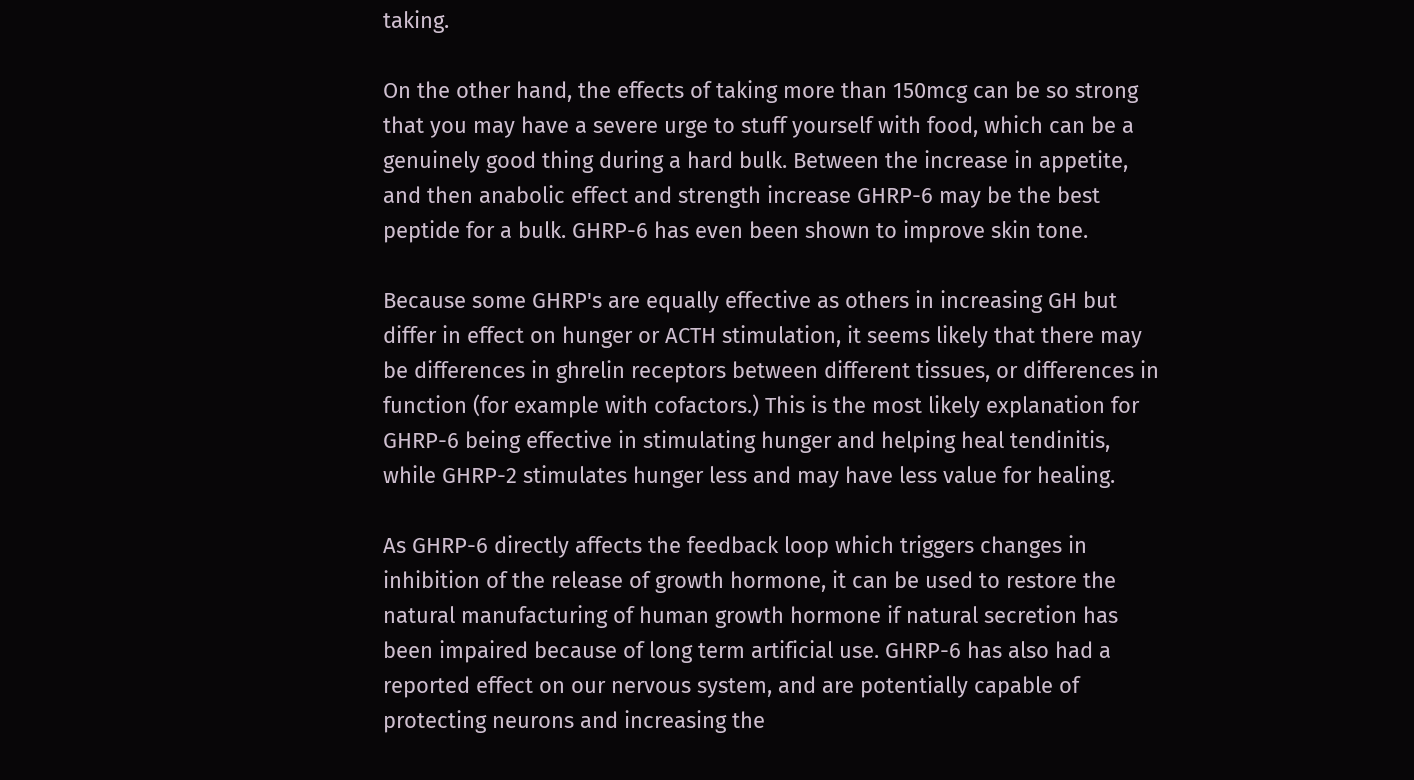taking.

On the other hand, the effects of taking more than 150mcg can be so strong that you may have a severe urge to stuff yourself with food, which can be a genuinely good thing during a hard bulk. Between the increase in appetite, and then anabolic effect and strength increase GHRP-6 may be the best peptide for a bulk. GHRP-6 has even been shown to improve skin tone.

Because some GHRP's are equally effective as others in increasing GH but differ in effect on hunger or ACTH stimulation, it seems likely that there may be differences in ghrelin receptors between different tissues, or differences in function (for example with cofactors.) This is the most likely explanation for GHRP-6 being effective in stimulating hunger and helping heal tendinitis, while GHRP-2 stimulates hunger less and may have less value for healing.

As GHRP-6 directly affects the feedback loop which triggers changes in inhibition of the release of growth hormone, it can be used to restore the natural manufacturing of human growth hormone if natural secretion has been impaired because of long term artificial use. GHRP-6 has also had a reported effect on our nervous system, and are potentially capable of protecting neurons and increasing the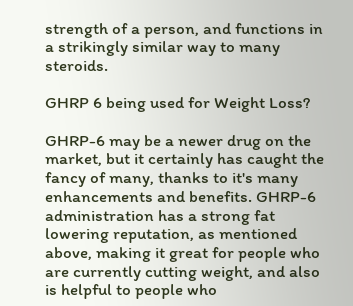strength of a person, and functions in a strikingly similar way to many steroids.

GHRP 6 being used for Weight Loss?

GHRP-6 may be a newer drug on the market, but it certainly has caught the fancy of many, thanks to it's many enhancements and benefits. GHRP-6 administration has a strong fat lowering reputation, as mentioned above, making it great for people who are currently cutting weight, and also is helpful to people who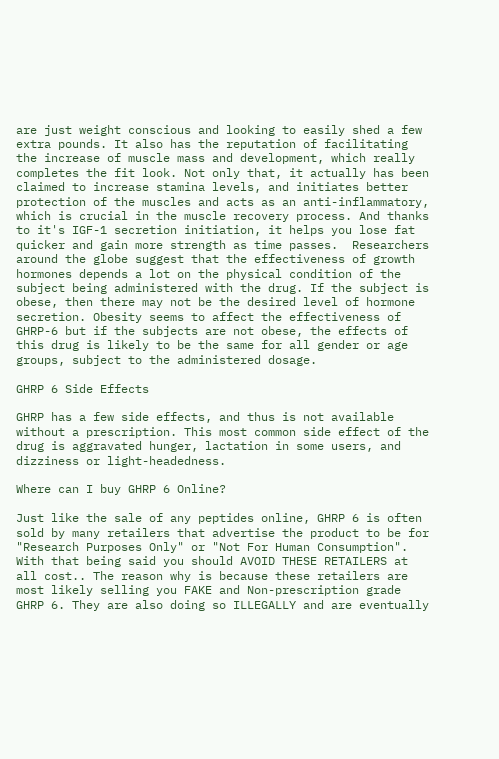are just weight conscious and looking to easily shed a few extra pounds. It also has the reputation of facilitating the increase of muscle mass and development, which really completes the fit look. Not only that, it actually has been claimed to increase stamina levels, and initiates better protection of the muscles and acts as an anti-inflammatory, which is crucial in the muscle recovery process. And thanks to it's IGF-1 secretion initiation, it helps you lose fat quicker and gain more strength as time passes.  Researchers around the globe suggest that the effectiveness of growth hormones depends a lot on the physical condition of the subject being administered with the drug. If the subject is obese, then there may not be the desired level of hormone secretion. Obesity seems to affect the effectiveness of GHRP-6 but if the subjects are not obese, the effects of this drug is likely to be the same for all gender or age groups, subject to the administered dosage.

GHRP 6 Side Effects

GHRP has a few side effects, and thus is not available without a prescription. This most common side effect of the drug is aggravated hunger, lactation in some users, and dizziness or light-headedness.

Where can I buy GHRP 6 Online?

Just like the sale of any peptides online, GHRP 6 is often sold by many retailers that advertise the product to be for "Research Purposes Only" or "Not For Human Consumption". With that being said you should AVOID THESE RETAILERS at all cost.. The reason why is because these retailers are most likely selling you FAKE and Non-prescription grade GHRP 6. They are also doing so ILLEGALLY and are eventually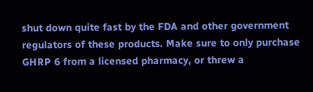shut down quite fast by the FDA and other government regulators of these products. Make sure to only purchase GHRP 6 from a licensed pharmacy, or threw a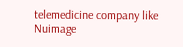telemedicine company like Nuimage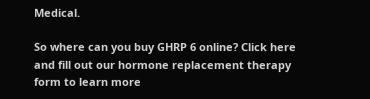Medical.

So where can you buy GHRP 6 online? Click here and fill out our hormone replacement therapy form to learn more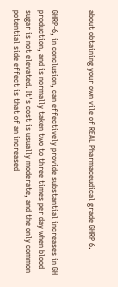about obtaining your own vile of REAL Pharmaceudical grade GHRP 6.


GHRP-6, in conclusion, can effectively provide substantial increases in GH production, and is normally taken two to three times per day when blood sugar is not elevated. It's cost is usually moderate, and the only common potential side effect is that of an increased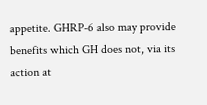appetite. GHRP-6 also may provide benefits which GH does not, via its action at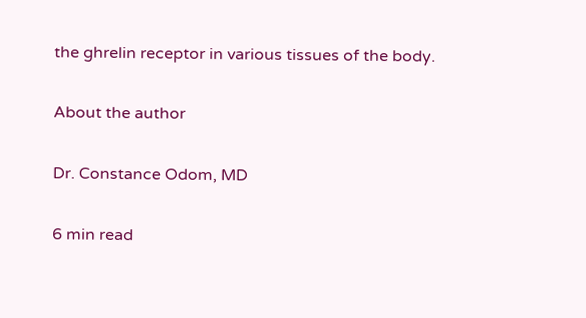the ghrelin receptor in various tissues of the body.

About the author

Dr. Constance Odom, MD

6 min read